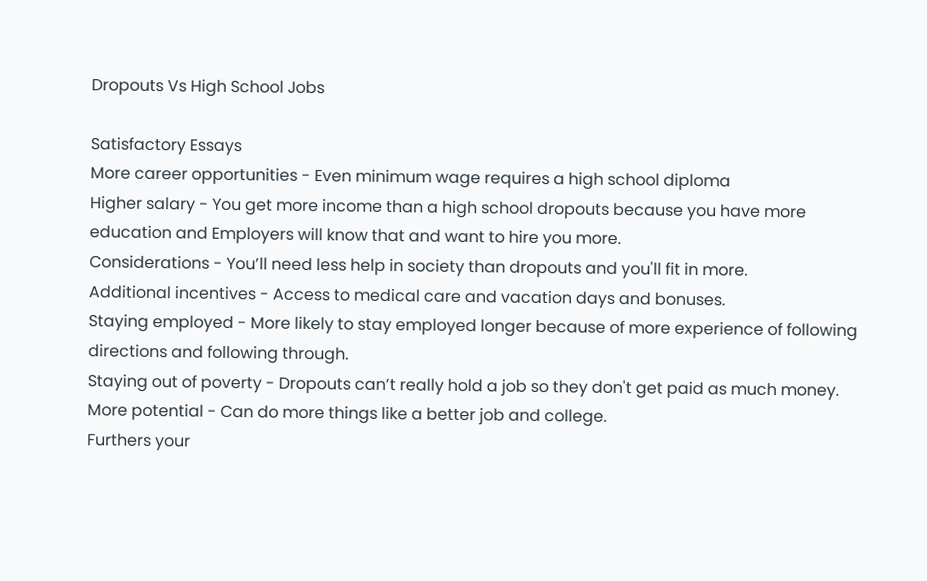Dropouts Vs High School Jobs

Satisfactory Essays
More career opportunities - Even minimum wage requires a high school diploma
Higher salary - You get more income than a high school dropouts because you have more education and Employers will know that and want to hire you more.
Considerations - You’ll need less help in society than dropouts and you'll fit in more.
Additional incentives - Access to medical care and vacation days and bonuses.
Staying employed - More likely to stay employed longer because of more experience of following directions and following through.
Staying out of poverty - Dropouts can’t really hold a job so they don't get paid as much money.
More potential - Can do more things like a better job and college.
Furthers your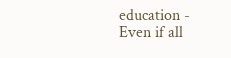education - Even if all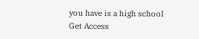you have is a high school
Get Access